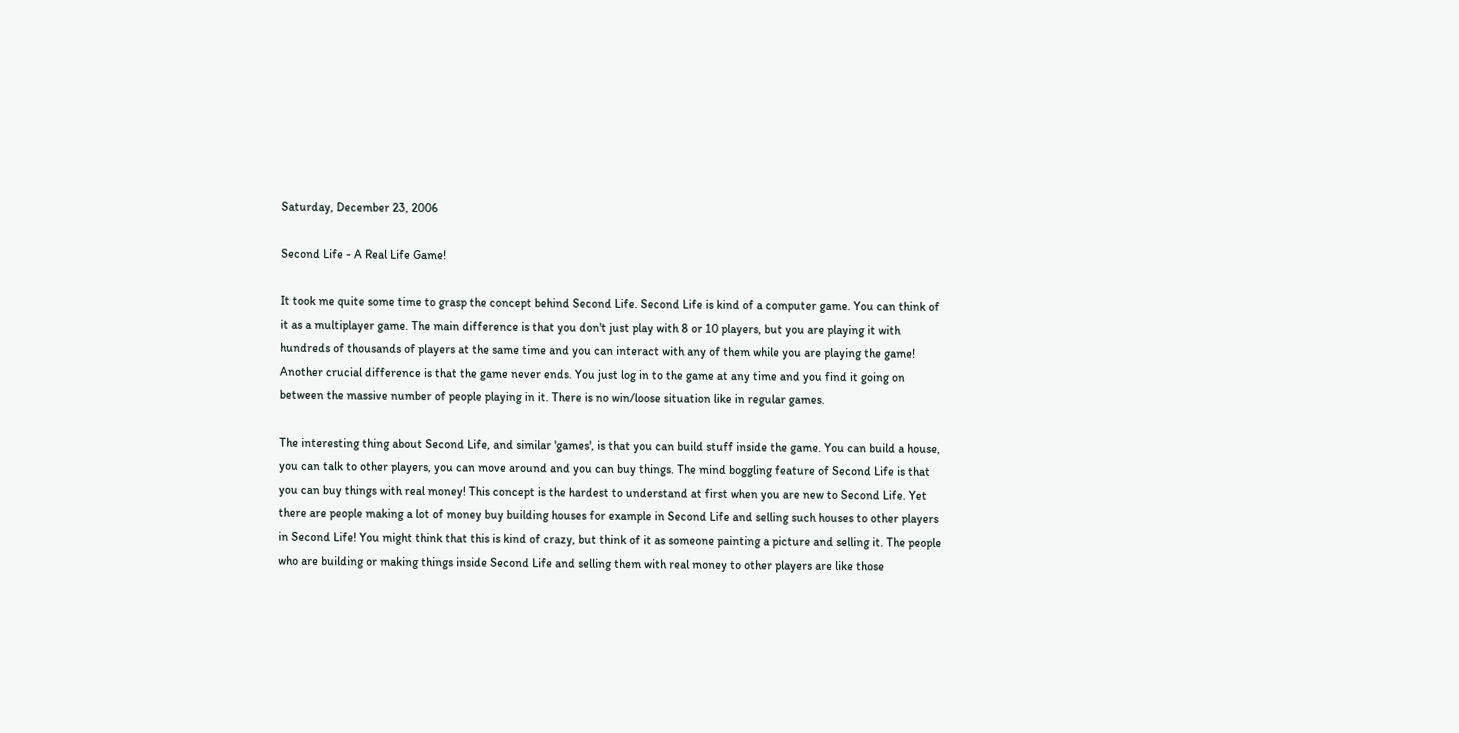Saturday, December 23, 2006

Second Life - A Real Life Game!

It took me quite some time to grasp the concept behind Second Life. Second Life is kind of a computer game. You can think of it as a multiplayer game. The main difference is that you don't just play with 8 or 10 players, but you are playing it with hundreds of thousands of players at the same time and you can interact with any of them while you are playing the game! Another crucial difference is that the game never ends. You just log in to the game at any time and you find it going on between the massive number of people playing in it. There is no win/loose situation like in regular games.

The interesting thing about Second Life, and similar 'games', is that you can build stuff inside the game. You can build a house, you can talk to other players, you can move around and you can buy things. The mind boggling feature of Second Life is that you can buy things with real money! This concept is the hardest to understand at first when you are new to Second Life. Yet there are people making a lot of money buy building houses for example in Second Life and selling such houses to other players in Second Life! You might think that this is kind of crazy, but think of it as someone painting a picture and selling it. The people who are building or making things inside Second Life and selling them with real money to other players are like those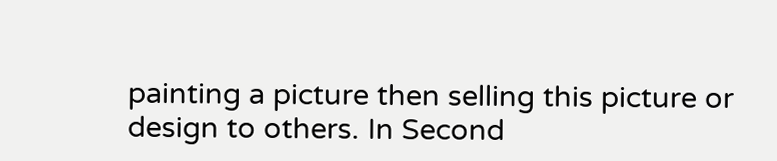painting a picture then selling this picture or design to others. In Second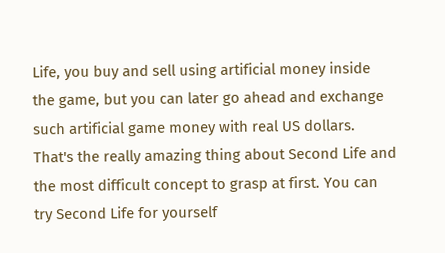Life, you buy and sell using artificial money inside the game, but you can later go ahead and exchange such artificial game money with real US dollars. That's the really amazing thing about Second Life and the most difficult concept to grasp at first. You can try Second Life for yourself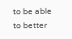to be able to better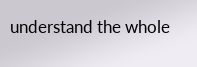understand the whole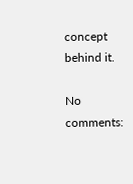concept behind it.

No comments: